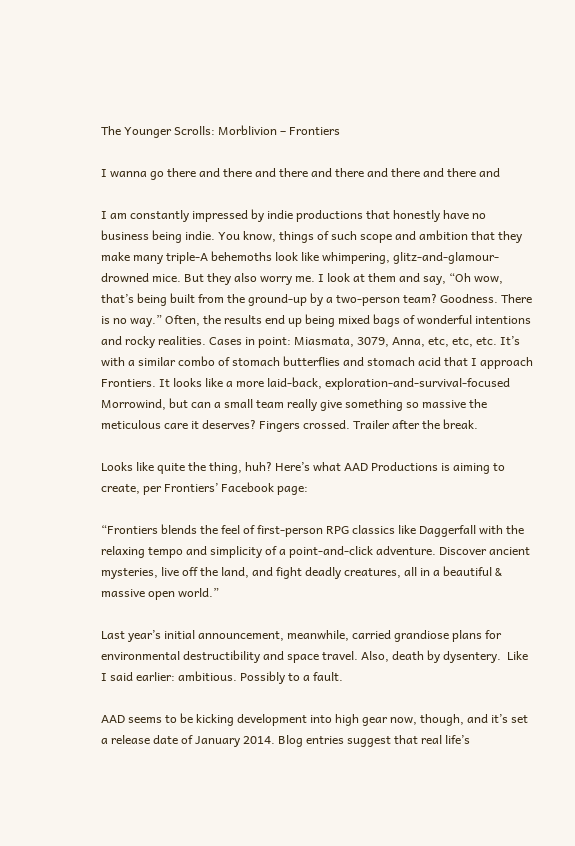The Younger Scrolls: Morblivion – Frontiers

I wanna go there and there and there and there and there and there and

I am constantly impressed by indie productions that honestly have no business being indie. You know, things of such scope and ambition that they make many triple-A behemoths look like whimpering, glitz-and-glamour-drowned mice. But they also worry me. I look at them and say, “Oh wow, that’s being built from the ground-up by a two-person team? Goodness. There is no way.” Often, the results end up being mixed bags of wonderful intentions and rocky realities. Cases in point: Miasmata, 3079, Anna, etc, etc, etc. It’s with a similar combo of stomach butterflies and stomach acid that I approach Frontiers. It looks like a more laid-back, exploration-and-survival-focused Morrowind, but can a small team really give something so massive the meticulous care it deserves? Fingers crossed. Trailer after the break.

Looks like quite the thing, huh? Here’s what AAD Productions is aiming to create, per Frontiers’ Facebook page:

“Frontiers blends the feel of first-person RPG classics like Daggerfall with the relaxing tempo and simplicity of a point-and-click adventure. Discover ancient mysteries, live off the land, and fight deadly creatures, all in a beautiful & massive open world.”

Last year’s initial announcement, meanwhile, carried grandiose plans for environmental destructibility and space travel. Also, death by dysentery.  Like I said earlier: ambitious. Possibly to a fault.

AAD seems to be kicking development into high gear now, though, and it’s set a release date of January 2014. Blog entries suggest that real life’s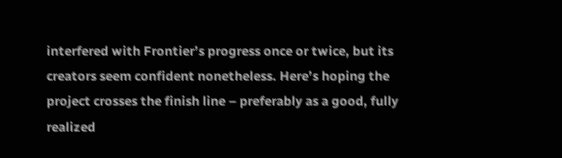interfered with Frontier’s progress once or twice, but its creators seem confident nonetheless. Here’s hoping the project crosses the finish line – preferably as a good, fully realized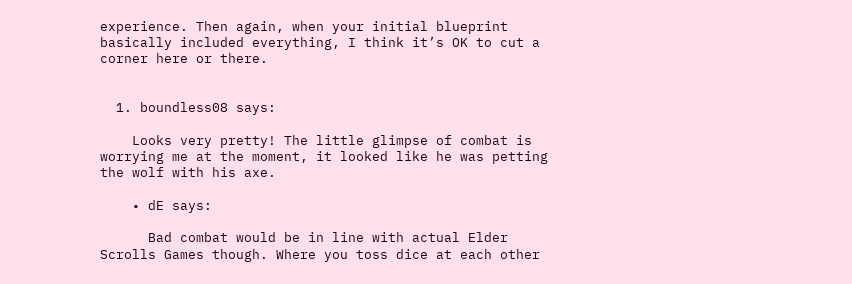experience. Then again, when your initial blueprint basically included everything, I think it’s OK to cut a corner here or there.


  1. boundless08 says:

    Looks very pretty! The little glimpse of combat is worrying me at the moment, it looked like he was petting the wolf with his axe.

    • dE says:

      Bad combat would be in line with actual Elder Scrolls Games though. Where you toss dice at each other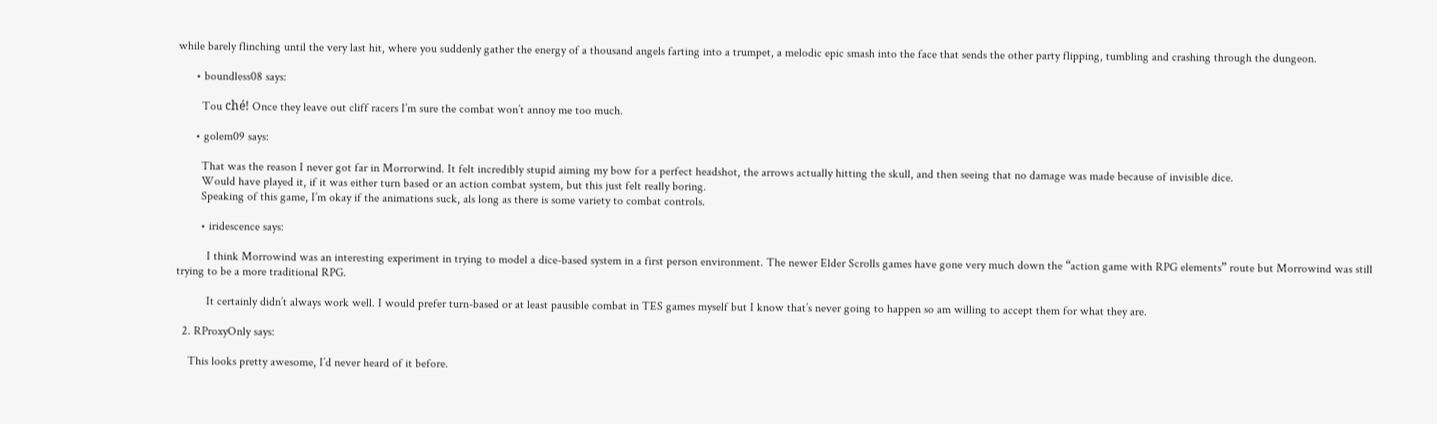while barely flinching until the very last hit, where you suddenly gather the energy of a thousand angels farting into a trumpet, a melodic epic smash into the face that sends the other party flipping, tumbling and crashing through the dungeon.

      • boundless08 says:

        Tou ché! Once they leave out cliff racers I’m sure the combat won’t annoy me too much.

      • golem09 says:

        That was the reason I never got far in Morrorwind. It felt incredibly stupid aiming my bow for a perfect headshot, the arrows actually hitting the skull, and then seeing that no damage was made because of invisible dice.
        Would have played it, if it was either turn based or an action combat system, but this just felt really boring.
        Speaking of this game, I’m okay if the animations suck, als long as there is some variety to combat controls.

        • iridescence says:

          I think Morrowind was an interesting experiment in trying to model a dice-based system in a first person environment. The newer Elder Scrolls games have gone very much down the “action game with RPG elements” route but Morrowind was still trying to be a more traditional RPG.

          It certainly didn’t always work well. I would prefer turn-based or at least pausible combat in TES games myself but I know that’s never going to happen so am willing to accept them for what they are.

  2. RProxyOnly says:

    This looks pretty awesome, I’d never heard of it before.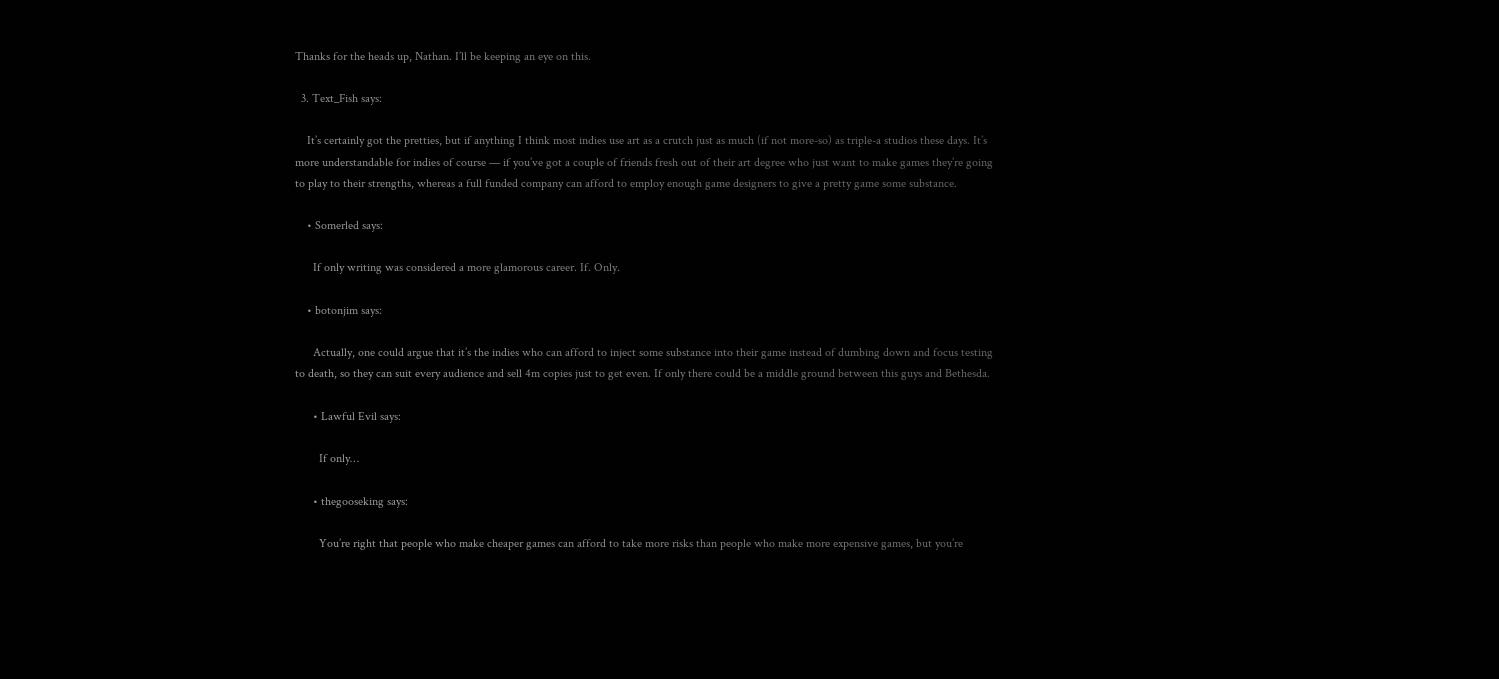Thanks for the heads up, Nathan. I’ll be keeping an eye on this.

  3. Text_Fish says:

    It’s certainly got the pretties, but if anything I think most indies use art as a crutch just as much (if not more-so) as triple-a studios these days. It’s more understandable for indies of course — if you’ve got a couple of friends fresh out of their art degree who just want to make games they’re going to play to their strengths, whereas a full funded company can afford to employ enough game designers to give a pretty game some substance.

    • Somerled says:

      If only writing was considered a more glamorous career. If. Only.

    • botonjim says:

      Actually, one could argue that it’s the indies who can afford to inject some substance into their game instead of dumbing down and focus testing to death, so they can suit every audience and sell 4m copies just to get even. If only there could be a middle ground between this guys and Bethesda.

      • Lawful Evil says:

        If only…

      • thegooseking says:

        You’re right that people who make cheaper games can afford to take more risks than people who make more expensive games, but you’re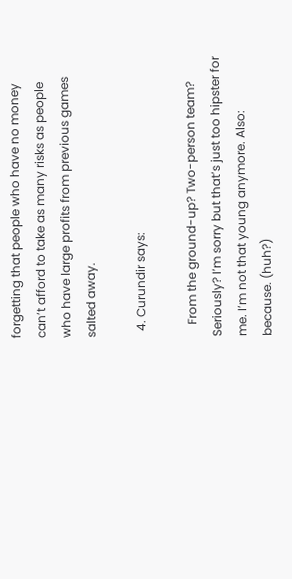forgetting that people who have no money can’t afford to take as many risks as people who have large profits from previous games salted away.

  4. Curundir says:

    From the ground-up? Two-person team? Seriously? I’m sorry but that’s just too hipster for me. I’m not that young anymore. Also: because. (huh?)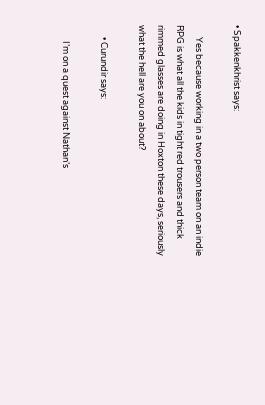• Spakkenkhrist says:

      Yes because working in a two person team on an indie RPG is what all the kids in tight red trousers and thick rimmed glasses are doing in Hoxton these days, seriously what the hell are you on about?

      • Curundir says:

        I’m on a quest against Nathan’s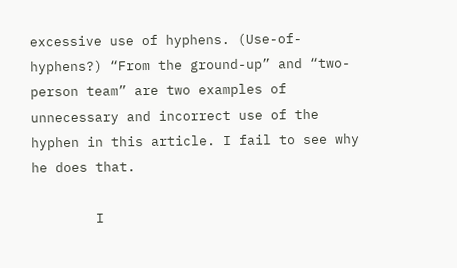excessive use of hyphens. (Use-of-hyphens?) “From the ground-up” and “two-person team” are two examples of unnecessary and incorrect use of the hyphen in this article. I fail to see why he does that.

        I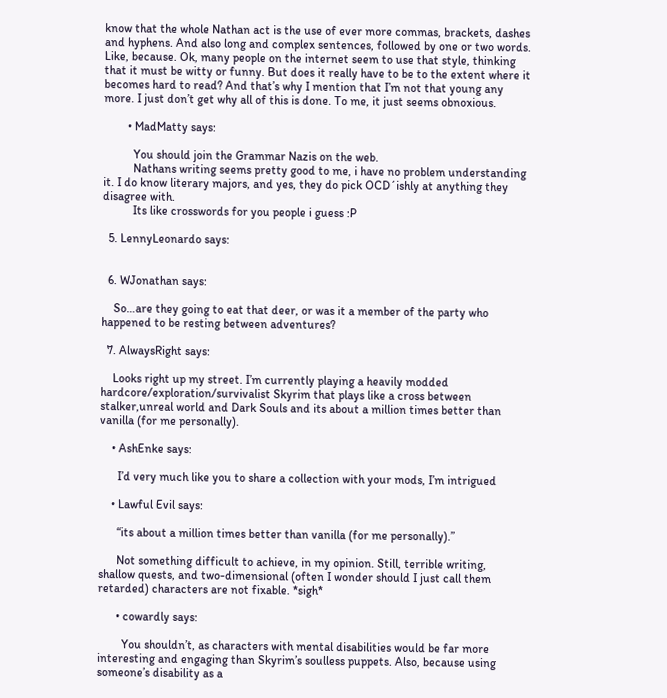know that the whole Nathan act is the use of ever more commas, brackets, dashes and hyphens. And also long and complex sentences, followed by one or two words. Like, because. Ok, many people on the internet seem to use that style, thinking that it must be witty or funny. But does it really have to be to the extent where it becomes hard to read? And that’s why I mention that I’m not that young any more. I just don’t get why all of this is done. To me, it just seems obnoxious.

        • MadMatty says:

          You should join the Grammar Nazis on the web.
          Nathans writing seems pretty good to me, i have no problem understanding it. I do know literary majors, and yes, they do pick OCD´ishly at anything they disagree with.
          Its like crosswords for you people i guess :P

  5. LennyLeonardo says:


  6. WJonathan says:

    So…are they going to eat that deer, or was it a member of the party who happened to be resting between adventures?

  7. AlwaysRight says:

    Looks right up my street. I’m currently playing a heavily modded hardcore/exploration/survivalist Skyrim that plays like a cross between stalker,unreal world and Dark Souls and its about a million times better than vanilla (for me personally).

    • AshEnke says:

      I’d very much like you to share a collection with your mods, I’m intrigued

    • Lawful Evil says:

      “its about a million times better than vanilla (for me personally).”

      Not something difficult to achieve, in my opinion. Still, terrible writing, shallow quests, and two-dimensional (often I wonder should I just call them retarded) characters are not fixable. *sigh*

      • cowardly says:

        You shouldn’t, as characters with mental disabilities would be far more interesting and engaging than Skyrim’s soulless puppets. Also, because using someone’s disability as a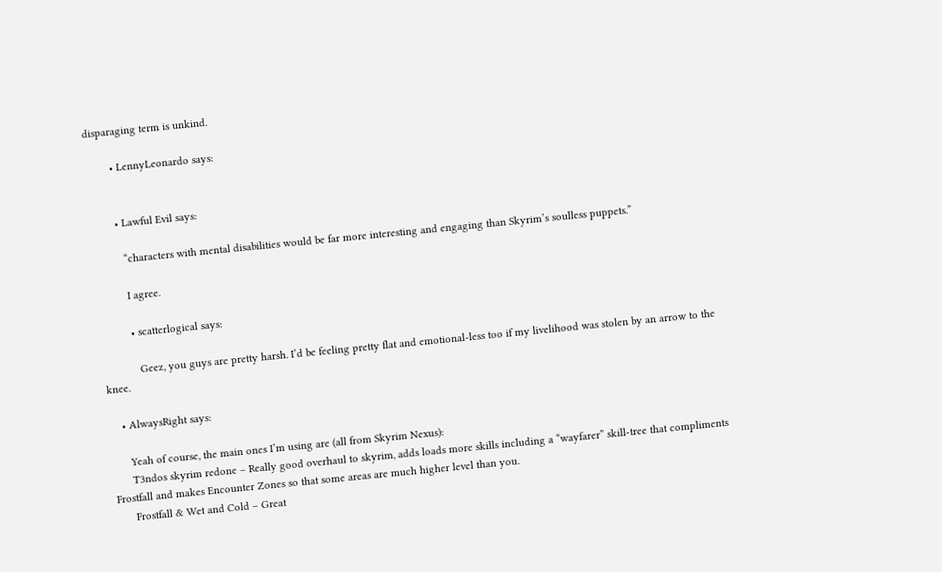disparaging term is unkind.

        • LennyLeonardo says:


        • Lawful Evil says:

          “characters with mental disabilities would be far more interesting and engaging than Skyrim’s soulless puppets.”

          I agree.

          • scatterlogical says:

            Geez, you guys are pretty harsh. I’d be feeling pretty flat and emotional-less too if my livelihood was stolen by an arrow to the knee.

    • AlwaysRight says:

      Yeah of course, the main ones I’m using are (all from Skyrim Nexus):
      T3ndos skyrim redone – Really good overhaul to skyrim, adds loads more skills including a “wayfarer” skill-tree that compliments Frostfall and makes Encounter Zones so that some areas are much higher level than you.
      Frostfall & Wet and Cold – Great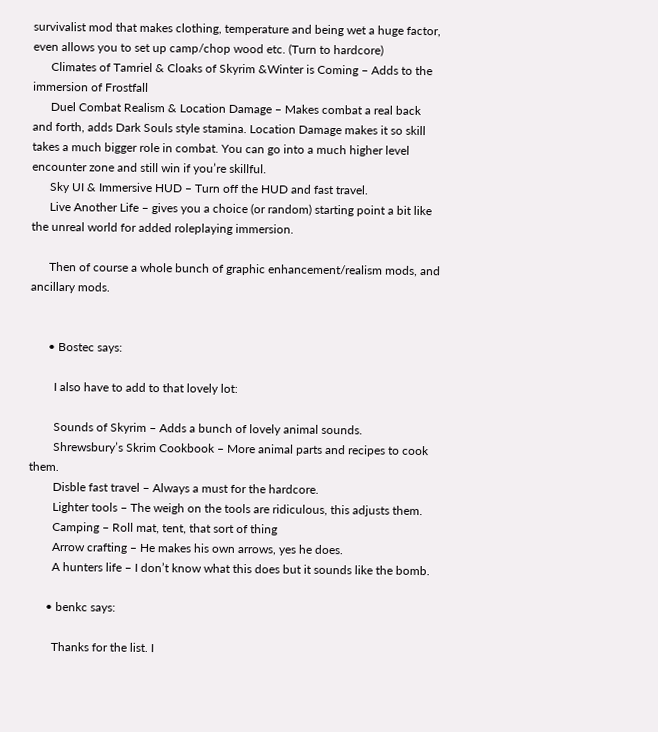survivalist mod that makes clothing, temperature and being wet a huge factor, even allows you to set up camp/chop wood etc. (Turn to hardcore)
      Climates of Tamriel & Cloaks of Skyrim &Winter is Coming – Adds to the immersion of Frostfall
      Duel Combat Realism & Location Damage – Makes combat a real back and forth, adds Dark Souls style stamina. Location Damage makes it so skill takes a much bigger role in combat. You can go into a much higher level encounter zone and still win if you’re skillful.
      Sky UI & Immersive HUD – Turn off the HUD and fast travel.
      Live Another Life – gives you a choice (or random) starting point a bit like the unreal world for added roleplaying immersion.

      Then of course a whole bunch of graphic enhancement/realism mods, and ancillary mods.


      • Bostec says:

        I also have to add to that lovely lot:

        Sounds of Skyrim – Adds a bunch of lovely animal sounds.
        Shrewsbury’s Skrim Cookbook – More animal parts and recipes to cook them.
        Disble fast travel – Always a must for the hardcore.
        Lighter tools – The weigh on the tools are ridiculous, this adjusts them.
        Camping – Roll mat, tent, that sort of thing
        Arrow crafting – He makes his own arrows, yes he does.
        A hunters life – I don’t know what this does but it sounds like the bomb.

      • benkc says:

        Thanks for the list. I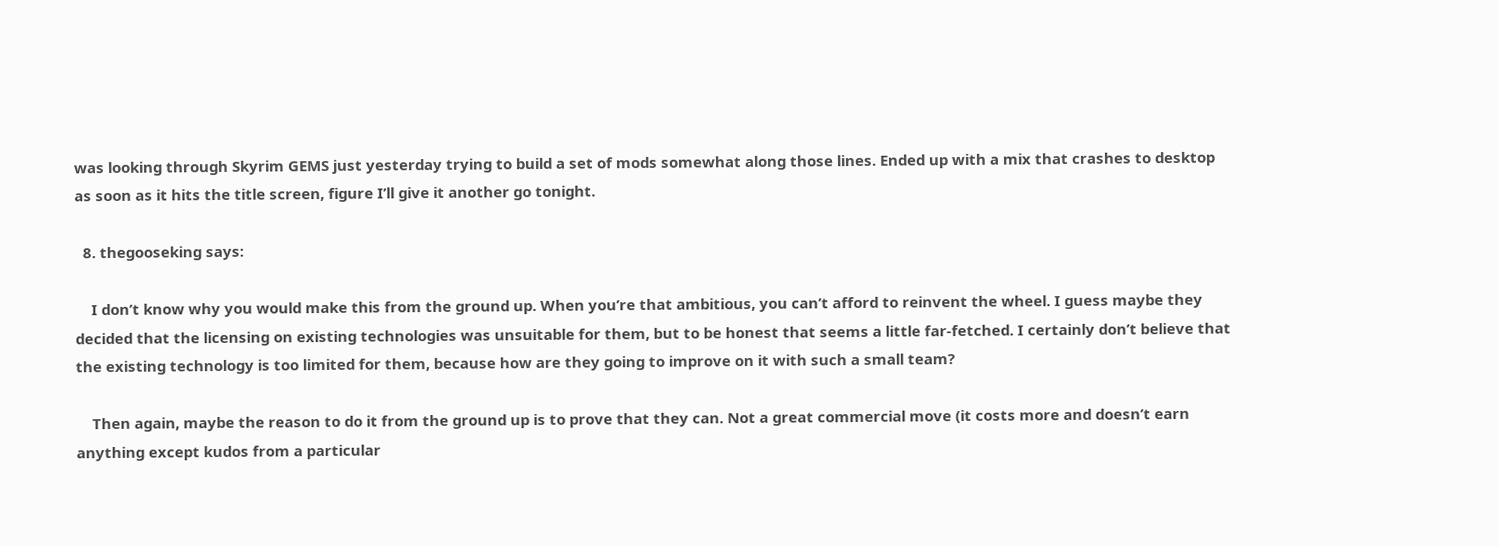was looking through Skyrim GEMS just yesterday trying to build a set of mods somewhat along those lines. Ended up with a mix that crashes to desktop as soon as it hits the title screen, figure I’ll give it another go tonight.

  8. thegooseking says:

    I don’t know why you would make this from the ground up. When you’re that ambitious, you can’t afford to reinvent the wheel. I guess maybe they decided that the licensing on existing technologies was unsuitable for them, but to be honest that seems a little far-fetched. I certainly don’t believe that the existing technology is too limited for them, because how are they going to improve on it with such a small team?

    Then again, maybe the reason to do it from the ground up is to prove that they can. Not a great commercial move (it costs more and doesn’t earn anything except kudos from a particular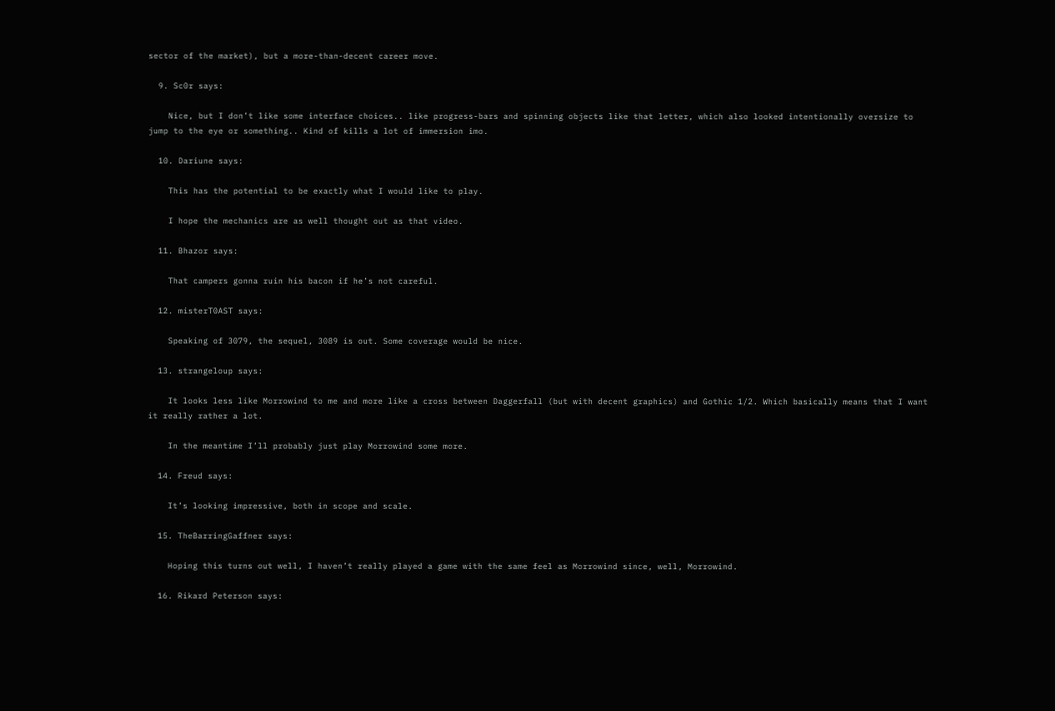sector of the market), but a more-than-decent career move.

  9. Sc0r says:

    Nice, but I don’t like some interface choices.. like progress-bars and spinning objects like that letter, which also looked intentionally oversize to jump to the eye or something.. Kind of kills a lot of immersion imo.

  10. Dariune says:

    This has the potential to be exactly what I would like to play.

    I hope the mechanics are as well thought out as that video.

  11. Bhazor says:

    That campers gonna ruin his bacon if he’s not careful.

  12. misterT0AST says:

    Speaking of 3079, the sequel, 3089 is out. Some coverage would be nice.

  13. strangeloup says:

    It looks less like Morrowind to me and more like a cross between Daggerfall (but with decent graphics) and Gothic 1/2. Which basically means that I want it really rather a lot.

    In the meantime I’ll probably just play Morrowind some more.

  14. Freud says:

    It’s looking impressive, both in scope and scale.

  15. TheBarringGaffner says:

    Hoping this turns out well, I haven’t really played a game with the same feel as Morrowind since, well, Morrowind.

  16. Rikard Peterson says: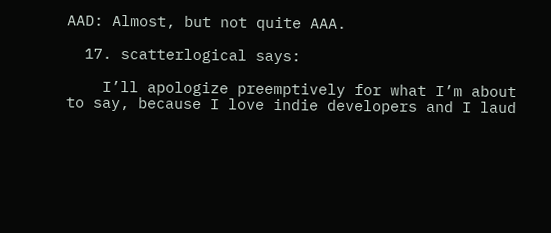AAD: Almost, but not quite AAA.

  17. scatterlogical says:

    I’ll apologize preemptively for what I’m about to say, because I love indie developers and I laud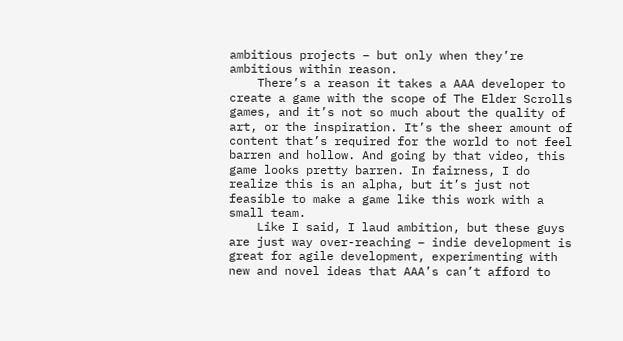ambitious projects – but only when they’re ambitious within reason.
    There’s a reason it takes a AAA developer to create a game with the scope of The Elder Scrolls games, and it’s not so much about the quality of art, or the inspiration. It’s the sheer amount of content that’s required for the world to not feel barren and hollow. And going by that video, this game looks pretty barren. In fairness, I do realize this is an alpha, but it’s just not feasible to make a game like this work with a small team.
    Like I said, I laud ambition, but these guys are just way over-reaching – indie development is great for agile development, experimenting with new and novel ideas that AAA’s can’t afford to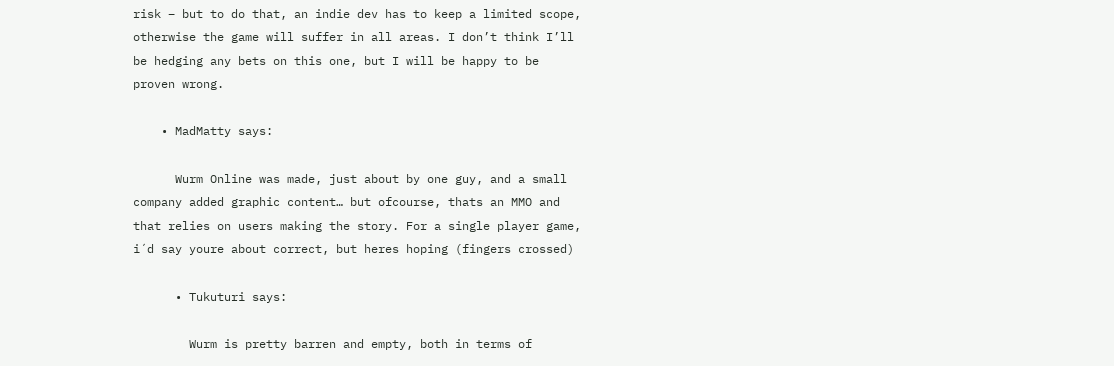risk – but to do that, an indie dev has to keep a limited scope, otherwise the game will suffer in all areas. I don’t think I’ll be hedging any bets on this one, but I will be happy to be proven wrong.

    • MadMatty says:

      Wurm Online was made, just about by one guy, and a small company added graphic content… but ofcourse, thats an MMO and that relies on users making the story. For a single player game, i´d say youre about correct, but heres hoping (fingers crossed)

      • Tukuturi says:

        Wurm is pretty barren and empty, both in terms of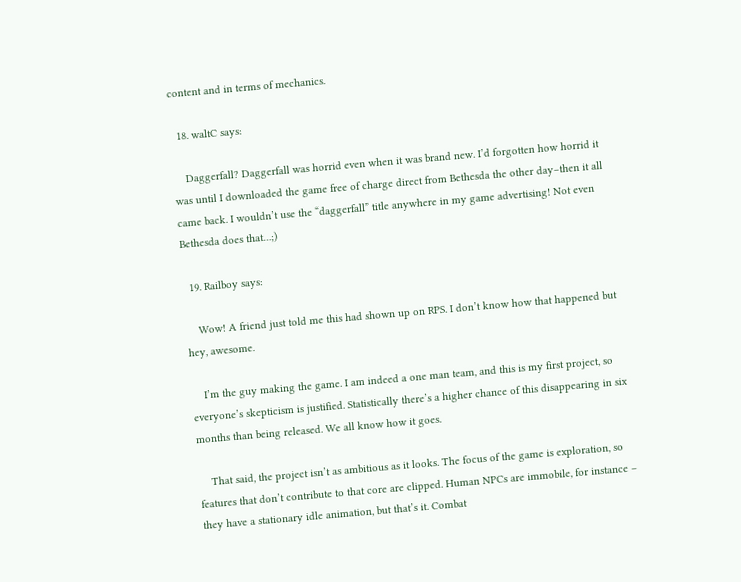content and in terms of mechanics.

  18. waltC says:

    Daggerfall? Daggerfall was horrid even when it was brand new. I’d forgotten how horrid it was until I downloaded the game free of charge direct from Bethesda the other day–then it all came back. I wouldn’t use the “daggerfall” title anywhere in my game advertising! Not even Bethesda does that…;)

  19. Railboy says:

    Wow! A friend just told me this had shown up on RPS. I don’t know how that happened but hey, awesome.

    I’m the guy making the game. I am indeed a one man team, and this is my first project, so everyone’s skepticism is justified. Statistically there’s a higher chance of this disappearing in six months than being released. We all know how it goes.

    That said, the project isn’t as ambitious as it looks. The focus of the game is exploration, so features that don’t contribute to that core are clipped. Human NPCs are immobile, for instance – they have a stationary idle animation, but that’s it. Combat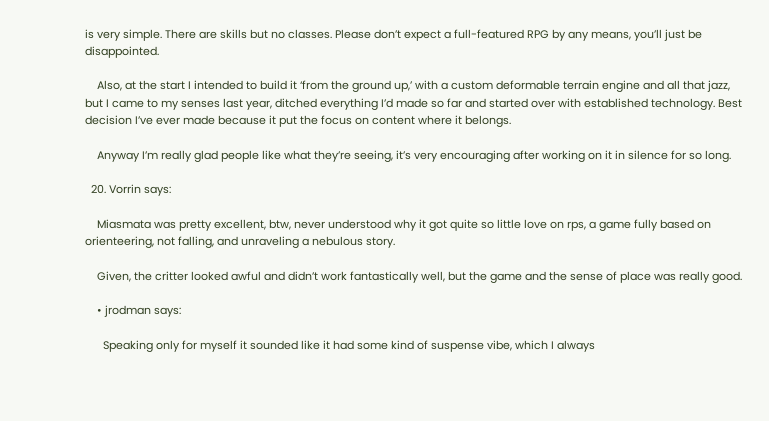is very simple. There are skills but no classes. Please don’t expect a full-featured RPG by any means, you’ll just be disappointed.

    Also, at the start I intended to build it ‘from the ground up,’ with a custom deformable terrain engine and all that jazz, but I came to my senses last year, ditched everything I’d made so far and started over with established technology. Best decision I’ve ever made because it put the focus on content where it belongs.

    Anyway I’m really glad people like what they’re seeing, it’s very encouraging after working on it in silence for so long.

  20. Vorrin says:

    Miasmata was pretty excellent, btw, never understood why it got quite so little love on rps, a game fully based on orienteering, not falling, and unraveling a nebulous story.

    Given, the critter looked awful and didn’t work fantastically well, but the game and the sense of place was really good.

    • jrodman says:

      Speaking only for myself it sounded like it had some kind of suspense vibe, which I always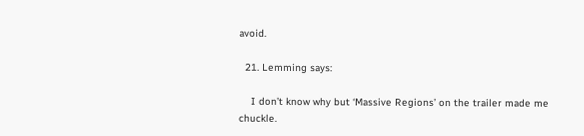avoid.

  21. Lemming says:

    I don’t know why but ‘Massive Regions’ on the trailer made me chuckle.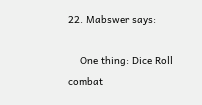22. Mabswer says:

    One thing: Dice Roll combat